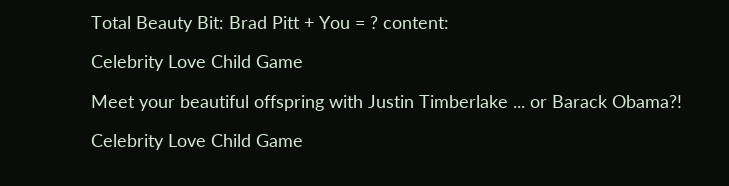Total Beauty Bit: Brad Pitt + You = ? content:

Celebrity Love Child Game

Meet your beautiful offspring with Justin Timberlake ... or Barack Obama?!

Celebrity Love Child Game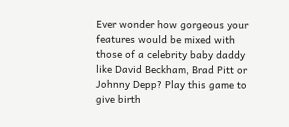Ever wonder how gorgeous your features would be mixed with those of a celebrity baby daddy like David Beckham, Brad Pitt or Johnny Depp? Play this game to give birth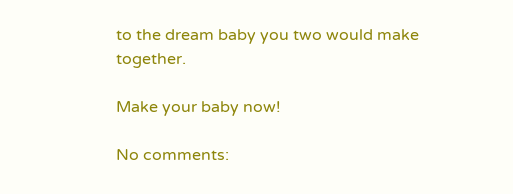to the dream baby you two would make together.

Make your baby now!

No comments: